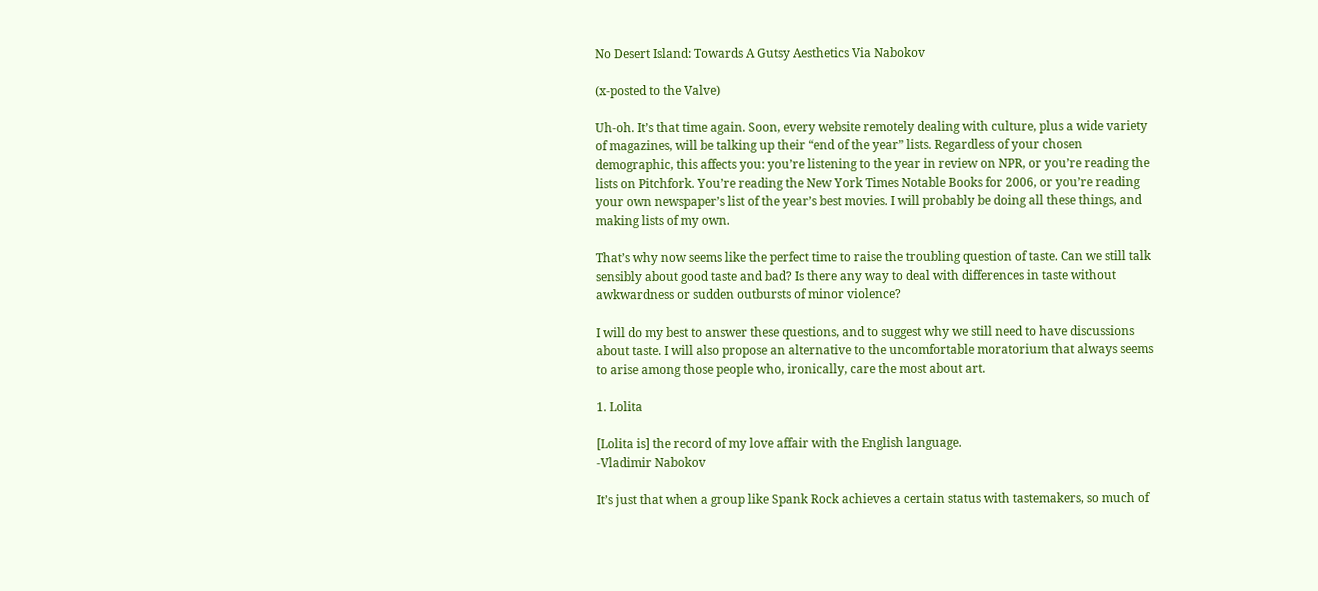No Desert Island: Towards A Gutsy Aesthetics Via Nabokov

(x-posted to the Valve)

Uh-oh. It’s that time again. Soon, every website remotely dealing with culture, plus a wide variety of magazines, will be talking up their “end of the year” lists. Regardless of your chosen demographic, this affects you: you’re listening to the year in review on NPR, or you’re reading the lists on Pitchfork. You’re reading the New York Times Notable Books for 2006, or you’re reading your own newspaper’s list of the year’s best movies. I will probably be doing all these things, and making lists of my own.

That’s why now seems like the perfect time to raise the troubling question of taste. Can we still talk sensibly about good taste and bad? Is there any way to deal with differences in taste without awkwardness or sudden outbursts of minor violence?

I will do my best to answer these questions, and to suggest why we still need to have discussions about taste. I will also propose an alternative to the uncomfortable moratorium that always seems to arise among those people who, ironically, care the most about art.

1. Lolita

[Lolita is] the record of my love affair with the English language.
-Vladimir Nabokov

It’s just that when a group like Spank Rock achieves a certain status with tastemakers, so much of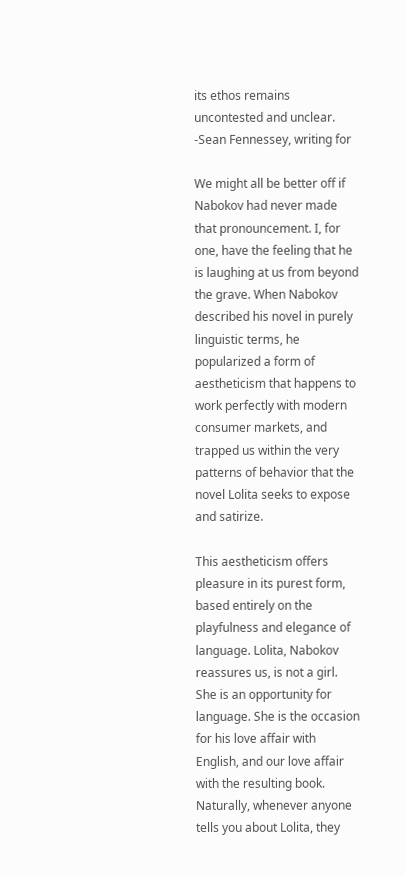its ethos remains uncontested and unclear.
-Sean Fennessey, writing for

We might all be better off if Nabokov had never made that pronouncement. I, for one, have the feeling that he is laughing at us from beyond the grave. When Nabokov described his novel in purely linguistic terms, he popularized a form of aestheticism that happens to work perfectly with modern consumer markets, and trapped us within the very patterns of behavior that the novel Lolita seeks to expose and satirize.

This aestheticism offers pleasure in its purest form, based entirely on the playfulness and elegance of language. Lolita, Nabokov reassures us, is not a girl. She is an opportunity for language. She is the occasion for his love affair with English, and our love affair with the resulting book. Naturally, whenever anyone tells you about Lolita, they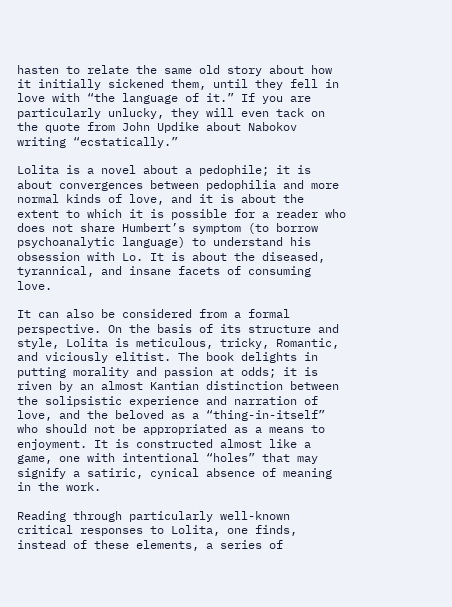hasten to relate the same old story about how it initially sickened them, until they fell in love with “the language of it.” If you are particularly unlucky, they will even tack on the quote from John Updike about Nabokov writing “ecstatically.”

Lolita is a novel about a pedophile; it is about convergences between pedophilia and more normal kinds of love, and it is about the extent to which it is possible for a reader who does not share Humbert’s symptom (to borrow psychoanalytic language) to understand his obsession with Lo. It is about the diseased, tyrannical, and insane facets of consuming love.

It can also be considered from a formal perspective. On the basis of its structure and style, Lolita is meticulous, tricky, Romantic, and viciously elitist. The book delights in putting morality and passion at odds; it is riven by an almost Kantian distinction between the solipsistic experience and narration of love, and the beloved as a “thing-in-itself” who should not be appropriated as a means to enjoyment. It is constructed almost like a game, one with intentional “holes” that may signify a satiric, cynical absence of meaning in the work.

Reading through particularly well-known critical responses to Lolita, one finds, instead of these elements, a series of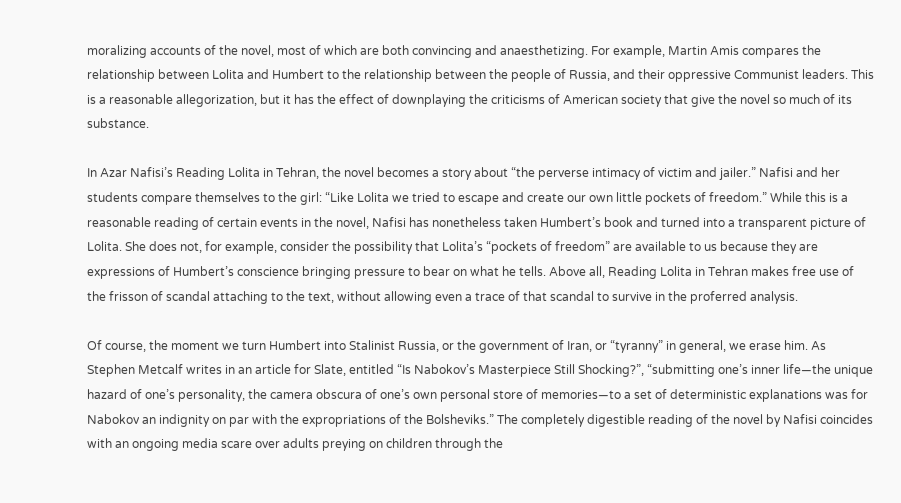moralizing accounts of the novel, most of which are both convincing and anaesthetizing. For example, Martin Amis compares the relationship between Lolita and Humbert to the relationship between the people of Russia, and their oppressive Communist leaders. This is a reasonable allegorization, but it has the effect of downplaying the criticisms of American society that give the novel so much of its substance.

In Azar Nafisi’s Reading Lolita in Tehran, the novel becomes a story about “the perverse intimacy of victim and jailer.” Nafisi and her students compare themselves to the girl: “Like Lolita we tried to escape and create our own little pockets of freedom.” While this is a reasonable reading of certain events in the novel, Nafisi has nonetheless taken Humbert’s book and turned into a transparent picture of Lolita. She does not, for example, consider the possibility that Lolita’s “pockets of freedom” are available to us because they are expressions of Humbert’s conscience bringing pressure to bear on what he tells. Above all, Reading Lolita in Tehran makes free use of the frisson of scandal attaching to the text, without allowing even a trace of that scandal to survive in the proferred analysis.

Of course, the moment we turn Humbert into Stalinist Russia, or the government of Iran, or “tyranny” in general, we erase him. As Stephen Metcalf writes in an article for Slate, entitled “Is Nabokov’s Masterpiece Still Shocking?”, “submitting one’s inner life—the unique hazard of one’s personality, the camera obscura of one’s own personal store of memories—to a set of deterministic explanations was for Nabokov an indignity on par with the expropriations of the Bolsheviks.” The completely digestible reading of the novel by Nafisi coincides with an ongoing media scare over adults preying on children through the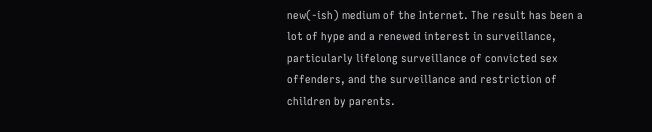new(-ish) medium of the Internet. The result has been a lot of hype and a renewed interest in surveillance, particularly lifelong surveillance of convicted sex offenders, and the surveillance and restriction of children by parents.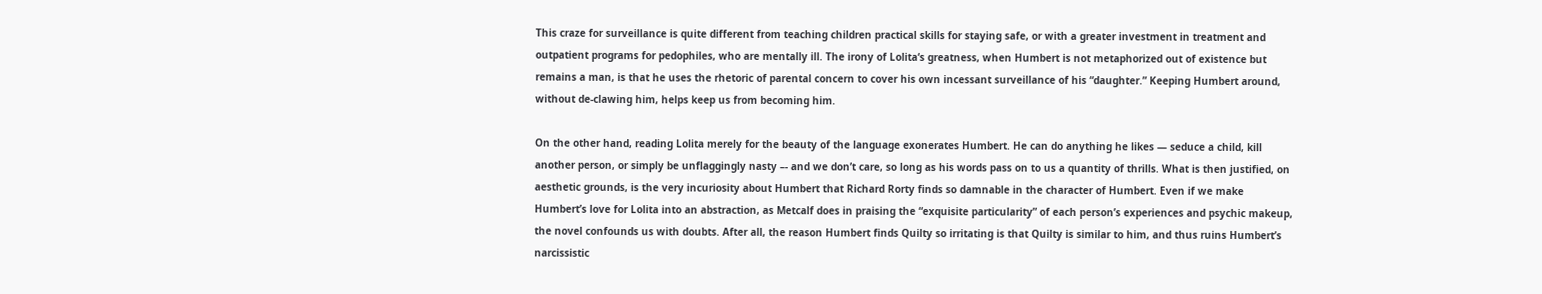This craze for surveillance is quite different from teaching children practical skills for staying safe, or with a greater investment in treatment and outpatient programs for pedophiles, who are mentally ill. The irony of Lolita‘s greatness, when Humbert is not metaphorized out of existence but remains a man, is that he uses the rhetoric of parental concern to cover his own incessant surveillance of his “daughter.” Keeping Humbert around, without de-clawing him, helps keep us from becoming him.

On the other hand, reading Lolita merely for the beauty of the language exonerates Humbert. He can do anything he likes — seduce a child, kill another person, or simply be unflaggingly nasty –- and we don’t care, so long as his words pass on to us a quantity of thrills. What is then justified, on aesthetic grounds, is the very incuriosity about Humbert that Richard Rorty finds so damnable in the character of Humbert. Even if we make Humbert’s love for Lolita into an abstraction, as Metcalf does in praising the “exquisite particularity” of each person’s experiences and psychic makeup, the novel confounds us with doubts. After all, the reason Humbert finds Quilty so irritating is that Quilty is similar to him, and thus ruins Humbert’s narcissistic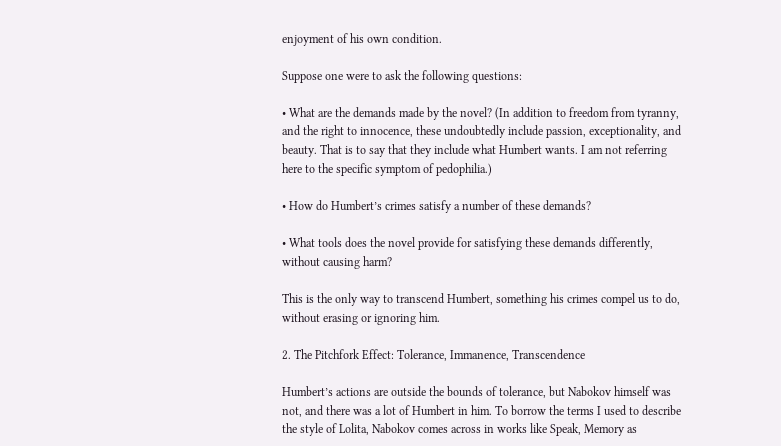enjoyment of his own condition.

Suppose one were to ask the following questions:

• What are the demands made by the novel? (In addition to freedom from tyranny, and the right to innocence, these undoubtedly include passion, exceptionality, and beauty. That is to say that they include what Humbert wants. I am not referring here to the specific symptom of pedophilia.)

• How do Humbert’s crimes satisfy a number of these demands?

• What tools does the novel provide for satisfying these demands differently, without causing harm?

This is the only way to transcend Humbert, something his crimes compel us to do, without erasing or ignoring him.

2. The Pitchfork Effect: Tolerance, Immanence, Transcendence

Humbert’s actions are outside the bounds of tolerance, but Nabokov himself was not, and there was a lot of Humbert in him. To borrow the terms I used to describe the style of Lolita, Nabokov comes across in works like Speak, Memory as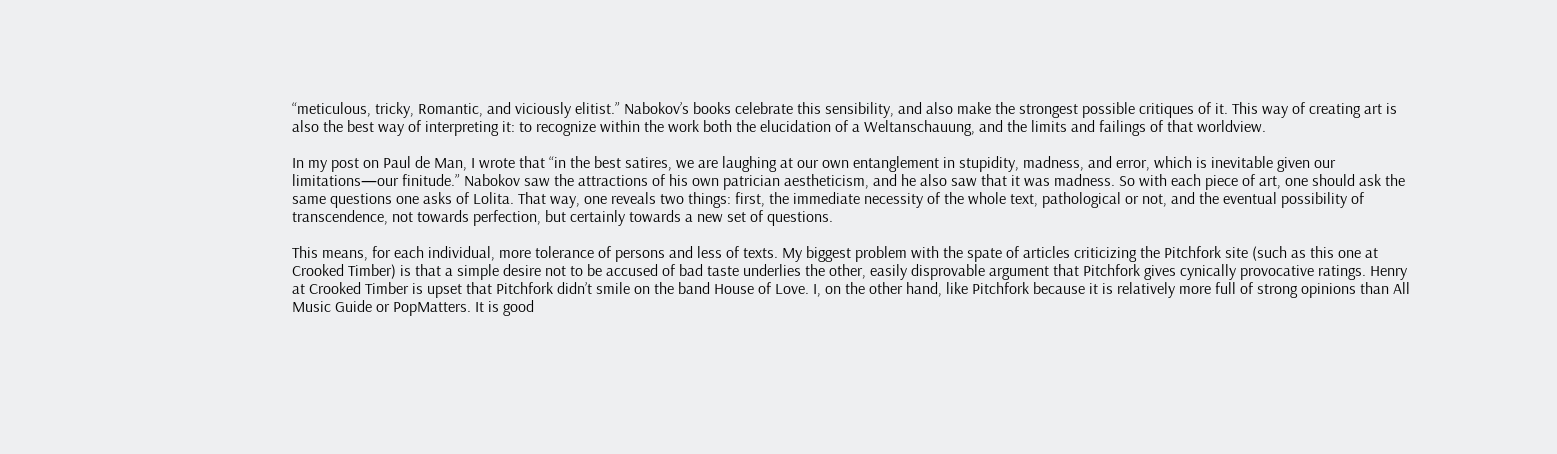“meticulous, tricky, Romantic, and viciously elitist.” Nabokov’s books celebrate this sensibility, and also make the strongest possible critiques of it. This way of creating art is also the best way of interpreting it: to recognize within the work both the elucidation of a Weltanschauung, and the limits and failings of that worldview.

In my post on Paul de Man, I wrote that “in the best satires, we are laughing at our own entanglement in stupidity, madness, and error, which is inevitable given our limitations—our finitude.” Nabokov saw the attractions of his own patrician aestheticism, and he also saw that it was madness. So with each piece of art, one should ask the same questions one asks of Lolita. That way, one reveals two things: first, the immediate necessity of the whole text, pathological or not, and the eventual possibility of transcendence, not towards perfection, but certainly towards a new set of questions.

This means, for each individual, more tolerance of persons and less of texts. My biggest problem with the spate of articles criticizing the Pitchfork site (such as this one at Crooked Timber) is that a simple desire not to be accused of bad taste underlies the other, easily disprovable argument that Pitchfork gives cynically provocative ratings. Henry at Crooked Timber is upset that Pitchfork didn’t smile on the band House of Love. I, on the other hand, like Pitchfork because it is relatively more full of strong opinions than All Music Guide or PopMatters. It is good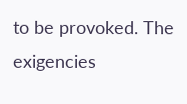to be provoked. The exigencies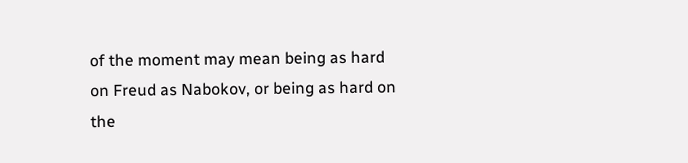of the moment may mean being as hard on Freud as Nabokov, or being as hard on the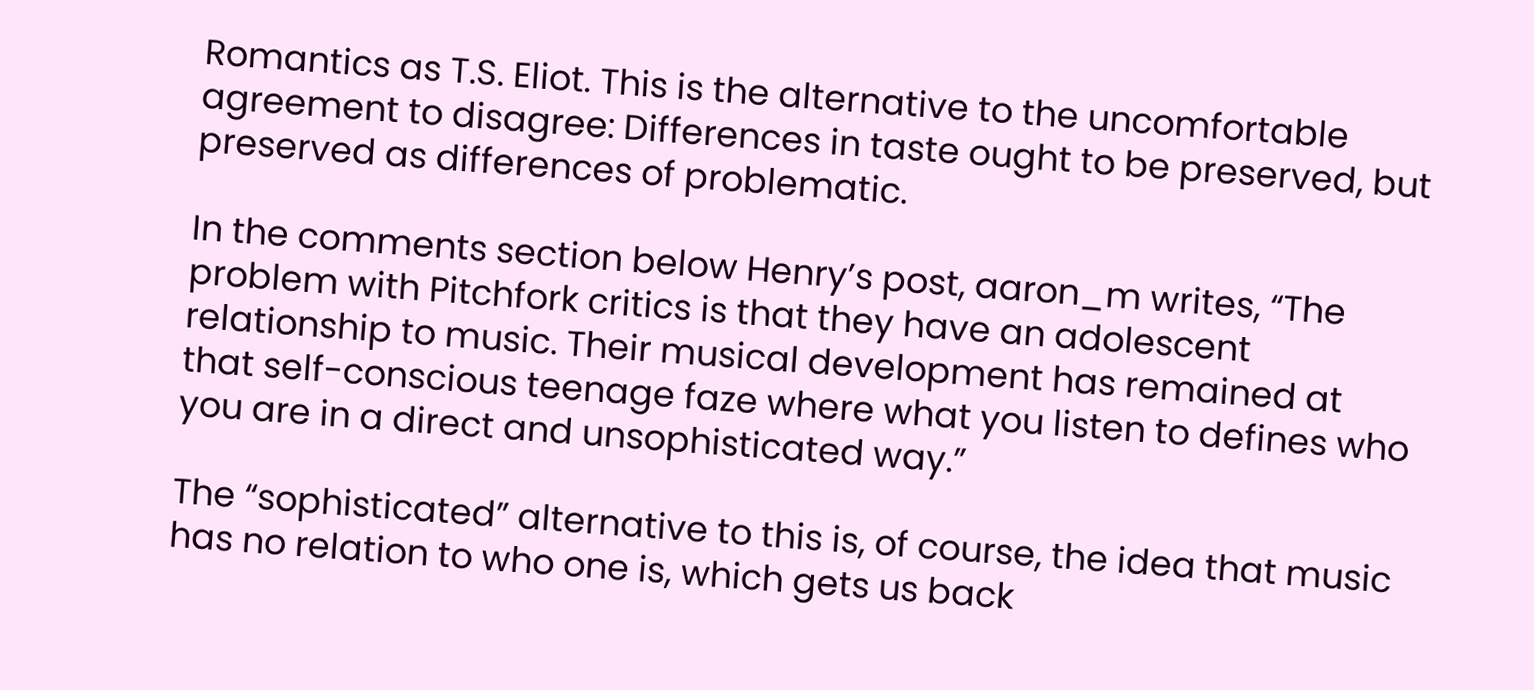Romantics as T.S. Eliot. This is the alternative to the uncomfortable agreement to disagree: Differences in taste ought to be preserved, but preserved as differences of problematic.

In the comments section below Henry’s post, aaron_m writes, “The problem with Pitchfork critics is that they have an adolescent relationship to music. Their musical development has remained at that self-conscious teenage faze where what you listen to defines who you are in a direct and unsophisticated way.”

The “sophisticated” alternative to this is, of course, the idea that music has no relation to who one is, which gets us back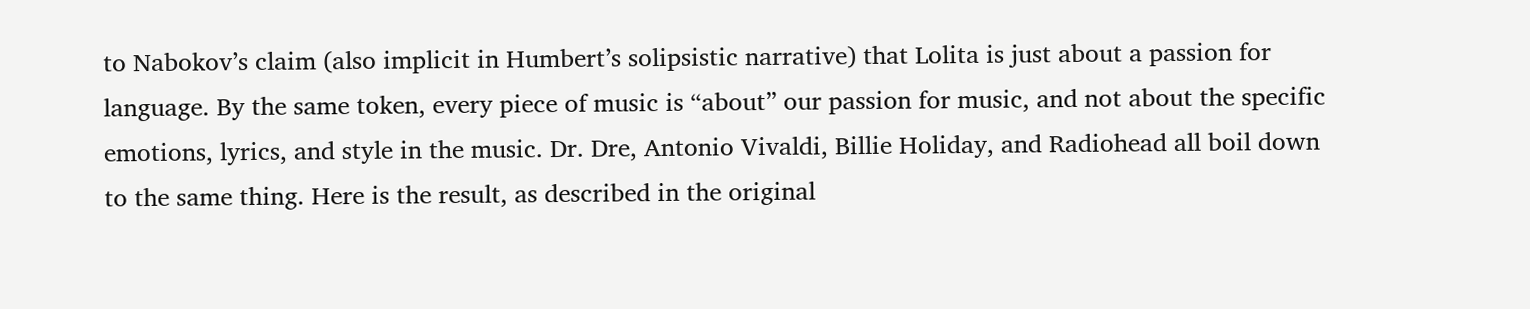to Nabokov’s claim (also implicit in Humbert’s solipsistic narrative) that Lolita is just about a passion for language. By the same token, every piece of music is “about” our passion for music, and not about the specific emotions, lyrics, and style in the music. Dr. Dre, Antonio Vivaldi, Billie Holiday, and Radiohead all boil down to the same thing. Here is the result, as described in the original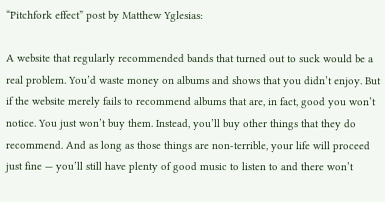“Pitchfork effect” post by Matthew Yglesias:

A website that regularly recommended bands that turned out to suck would be a real problem. You’d waste money on albums and shows that you didn’t enjoy. But if the website merely fails to recommend albums that are, in fact, good you won’t notice. You just won’t buy them. Instead, you’ll buy other things that they do recommend. And as long as those things are non-terrible, your life will proceed just fine — you’ll still have plenty of good music to listen to and there won’t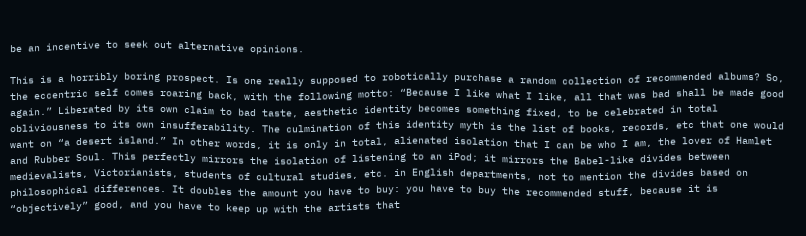be an incentive to seek out alternative opinions.

This is a horribly boring prospect. Is one really supposed to robotically purchase a random collection of recommended albums? So, the eccentric self comes roaring back, with the following motto: “Because I like what I like, all that was bad shall be made good again.” Liberated by its own claim to bad taste, aesthetic identity becomes something fixed, to be celebrated in total obliviousness to its own insufferability. The culmination of this identity myth is the list of books, records, etc that one would want on “a desert island.” In other words, it is only in total, alienated isolation that I can be who I am, the lover of Hamlet and Rubber Soul. This perfectly mirrors the isolation of listening to an iPod; it mirrors the Babel-like divides between medievalists, Victorianists, students of cultural studies, etc. in English departments, not to mention the divides based on philosophical differences. It doubles the amount you have to buy: you have to buy the recommended stuff, because it is “objectively” good, and you have to keep up with the artists that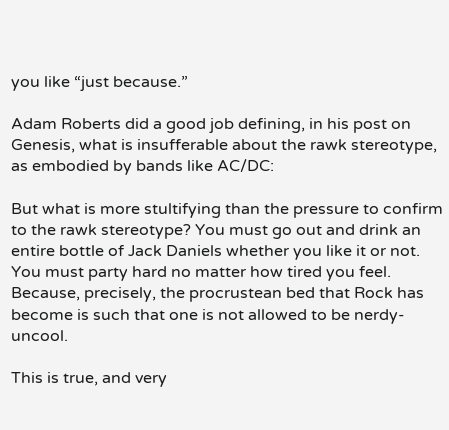you like “just because.”

Adam Roberts did a good job defining, in his post on Genesis, what is insufferable about the rawk stereotype, as embodied by bands like AC/DC:

But what is more stultifying than the pressure to confirm to the rawk stereotype? You must go out and drink an entire bottle of Jack Daniels whether you like it or not. You must party hard no matter how tired you feel. Because, precisely, the procrustean bed that Rock has become is such that one is not allowed to be nerdy-uncool.

This is true, and very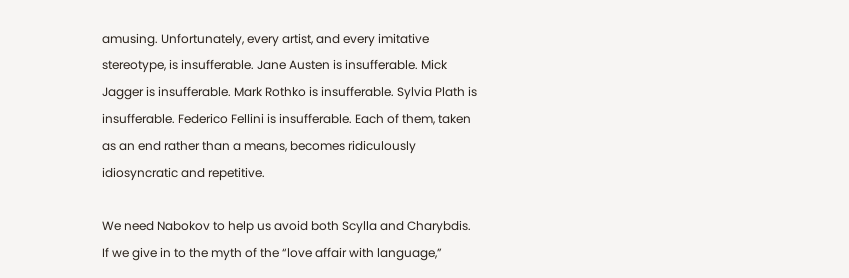amusing. Unfortunately, every artist, and every imitative stereotype, is insufferable. Jane Austen is insufferable. Mick Jagger is insufferable. Mark Rothko is insufferable. Sylvia Plath is insufferable. Federico Fellini is insufferable. Each of them, taken as an end rather than a means, becomes ridiculously idiosyncratic and repetitive.

We need Nabokov to help us avoid both Scylla and Charybdis. If we give in to the myth of the “love affair with language,”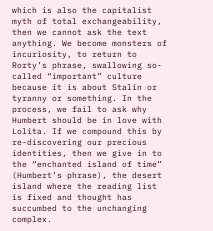which is also the capitalist myth of total exchangeability, then we cannot ask the text anything. We become monsters of incuriosity, to return to Rorty’s phrase, swallowing so-called “important” culture because it is about Stalin or tyranny or something. In the process, we fail to ask why Humbert should be in love with Lolita. If we compound this by re-discovering our precious identities, then we give in to the “enchanted island of time” (Humbert’s phrase), the desert island where the reading list is fixed and thought has succumbed to the unchanging complex.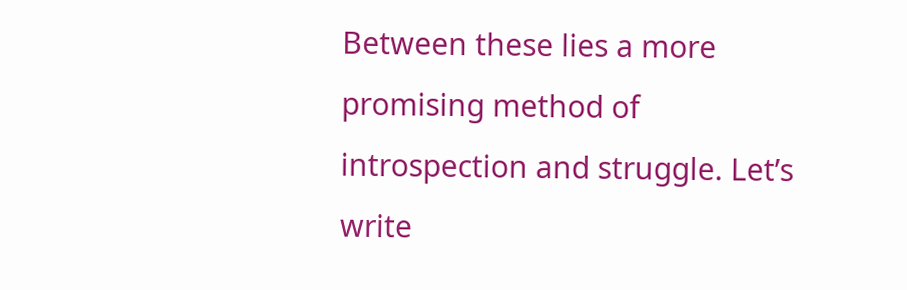Between these lies a more promising method of introspection and struggle. Let’s write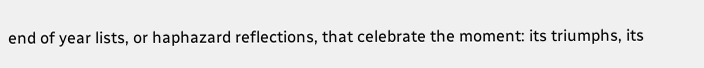end of year lists, or haphazard reflections, that celebrate the moment: its triumphs, its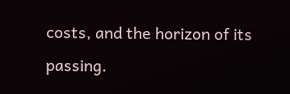costs, and the horizon of its passing.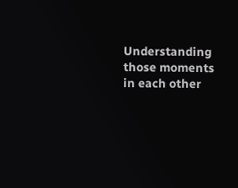Understanding those moments in each other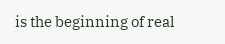is the beginning of real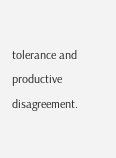tolerance and productive disagreement.